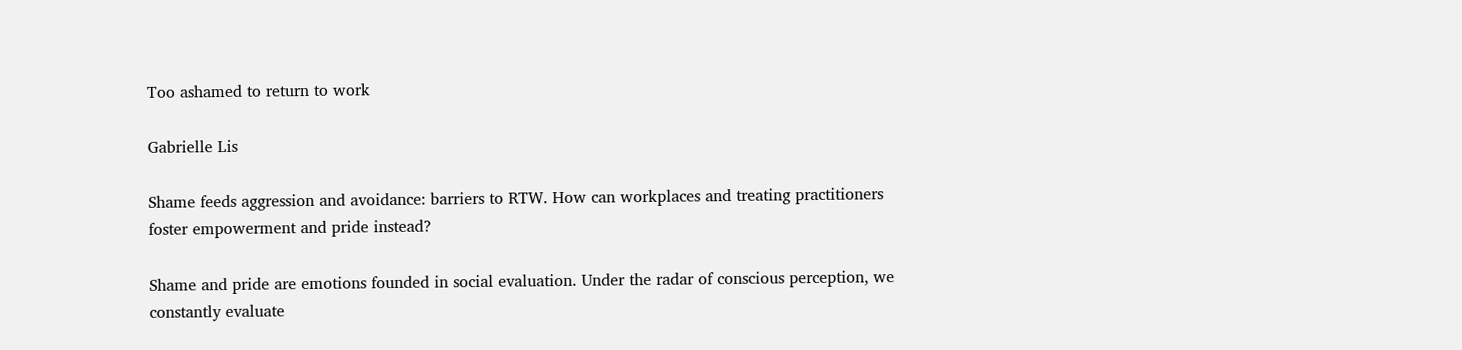Too ashamed to return to work

Gabrielle Lis

Shame feeds aggression and avoidance: barriers to RTW. How can workplaces and treating practitioners foster empowerment and pride instead?

Shame and pride are emotions founded in social evaluation. Under the radar of conscious perception, we constantly evaluate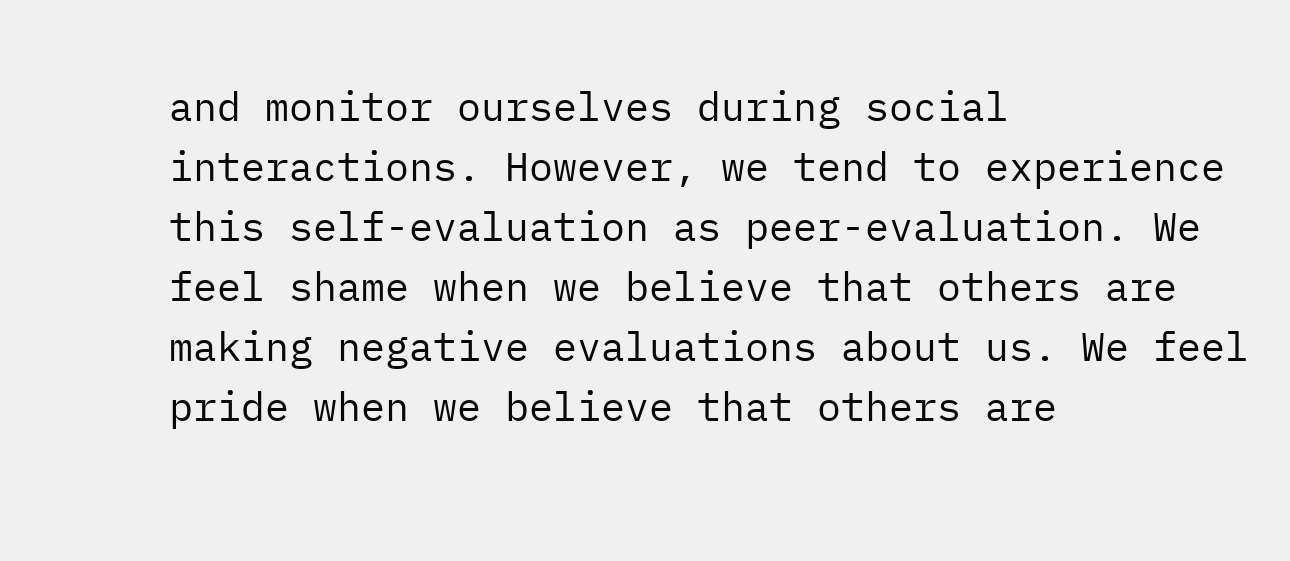and monitor ourselves during social interactions. However, we tend to experience this self-evaluation as peer-evaluation. We feel shame when we believe that others are making negative evaluations about us. We feel pride when we believe that others are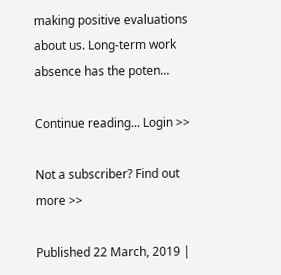making positive evaluations about us. Long-term work absence has the poten...

Continue reading... Login >>

Not a subscriber? Find out more >>

Published 22 March, 2019 |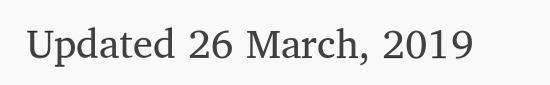Updated 26 March, 2019